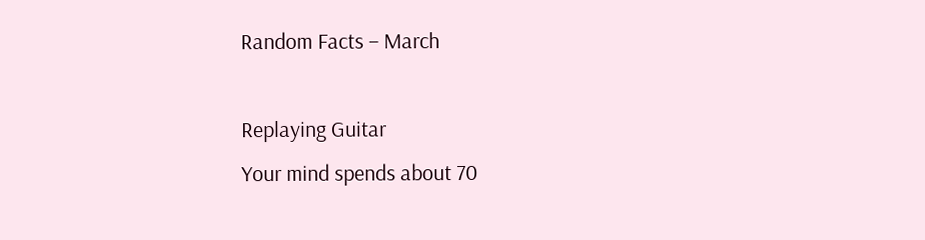Random Facts – March

Replaying Guitar
Your mind spends about 70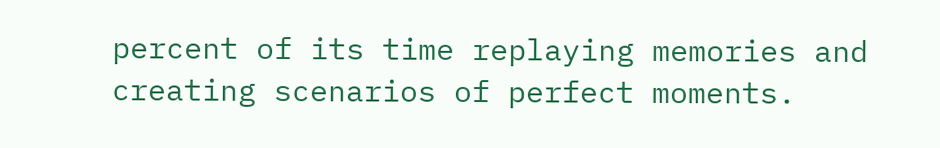percent of its time replaying memories and creating scenarios of perfect moments.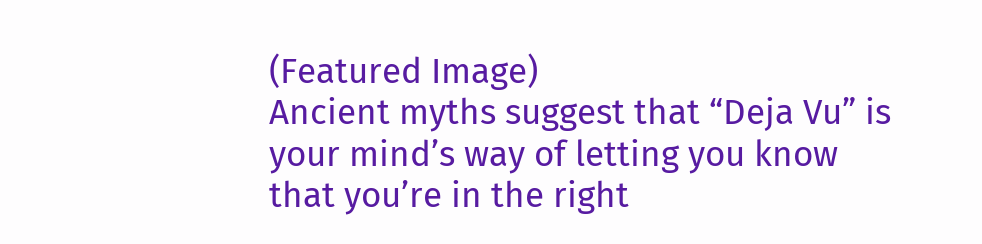(Featured Image)
Ancient myths suggest that “Deja Vu” is your mind’s way of letting you know that you’re in the right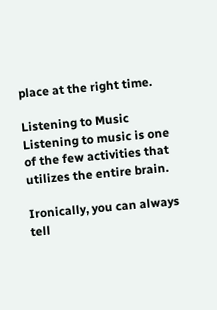place at the right time.

Listening to Music
Listening to music is one of the few activities that utilizes the entire brain.

Ironically, you can always tell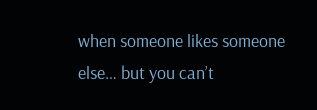when someone likes someone else… but you can’t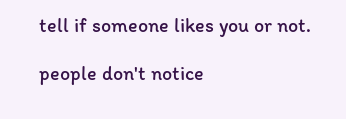tell if someone likes you or not.

people don't notice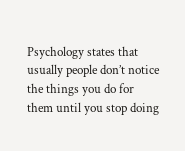Psychology states that usually people don’t notice the things you do for them until you stop doing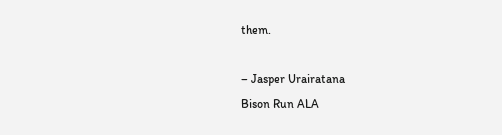them.

– Jasper Urairatana
Bison Run ALA